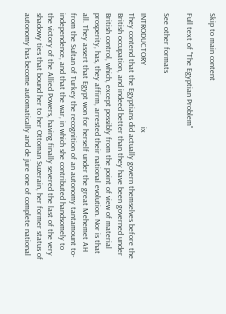Skip to main content

Full text of "The Egyptian Problem"

See other formats

INTRODUCTORY                               ix
They contend that the Egyptians did actually govern themselves before the British occupation, and indeed better than they have been governed under British control, which, except possibly from the point of view of material prosperity, has, they affirm, arrested their national evolution. Nor is that all. They assert that Egypt won for herself under the great Mehemet AH from the Sultan of Turkey the recognition of an autonomy tantamount to-independence, and that the war, in which she contributed handsomely to the victory of the Allied Powers, having finally severed the last of the very shadowy ties that bound her to her Ottoman Suzerain, her former status of autonomy has become automatically and de jure one of complete national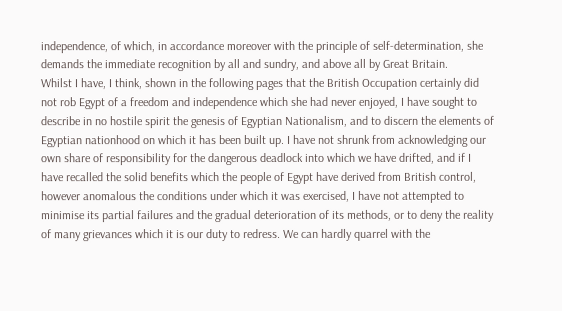independence, of which, in accordance moreover with the principle of self-determination, she demands the immediate recognition by all and sundry, and above all by Great Britain.
Whilst I have, I think, shown in the following pages that the British Occupation certainly did not rob Egypt of a freedom and independence which she had never enjoyed, I have sought to describe in no hostile spirit the genesis of Egyptian Nationalism, and to discern the elements of Egyptian nationhood on which it has been built up. I have not shrunk from acknowledging our own share of responsibility for the dangerous deadlock into which we have drifted, and if I have recalled the solid benefits which the people of Egypt have derived from British control, however anomalous the conditions under which it was exercised, I have not attempted to minimise its partial failures and the gradual deterioration of its methods, or to deny the reality of many grievances which it is our duty to redress. We can hardly quarrel with the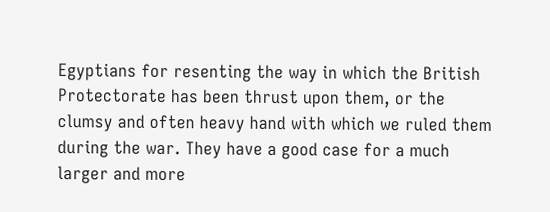Egyptians for resenting the way in which the British Protectorate has been thrust upon them, or the clumsy and often heavy hand with which we ruled them during the war. They have a good case for a much larger and more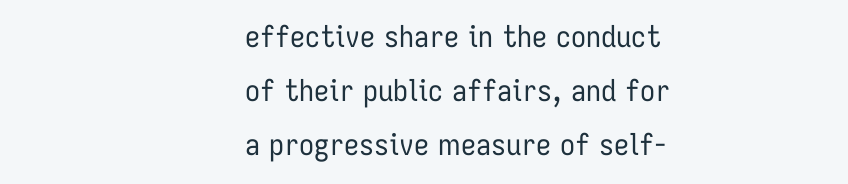effective share in the conduct of their public affairs, and for a progressive measure of self-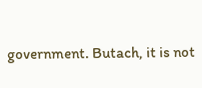government. Butach, it is not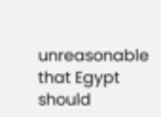unreasonable that Egypt should